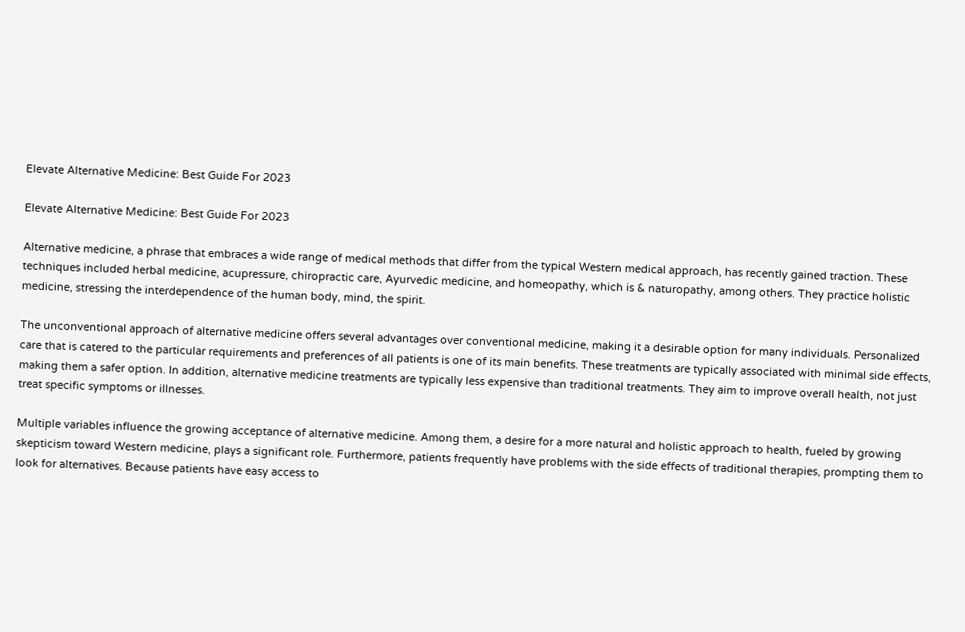Elevate Alternative Medicine: Best Guide For 2023

Elevate Alternative Medicine: Best Guide For 2023

Alternative medicine, a phrase that embraces a wide range of medical methods that differ from the typical Western medical approach, has recently gained traction. These techniques included herbal medicine, acupressure, chiropractic care, Ayurvedic medicine, and homeopathy, which is & naturopathy, among others. They practice holistic medicine, stressing the interdependence of the human body, mind, the spirit.

The unconventional approach of alternative medicine offers several advantages over conventional medicine, making it a desirable option for many individuals. Personalized care that is catered to the particular requirements and preferences of all patients is one of its main benefits. These treatments are typically associated with minimal side effects, making them a safer option. In addition, alternative medicine treatments are typically less expensive than traditional treatments. They aim to improve overall health, not just treat specific symptoms or illnesses.

Multiple variables influence the growing acceptance of alternative medicine. Among them, a desire for a more natural and holistic approach to health, fueled by growing skepticism toward Western medicine, plays a significant role. Furthermore, patients frequently have problems with the side effects of traditional therapies, prompting them to look for alternatives. Because patients have easy access to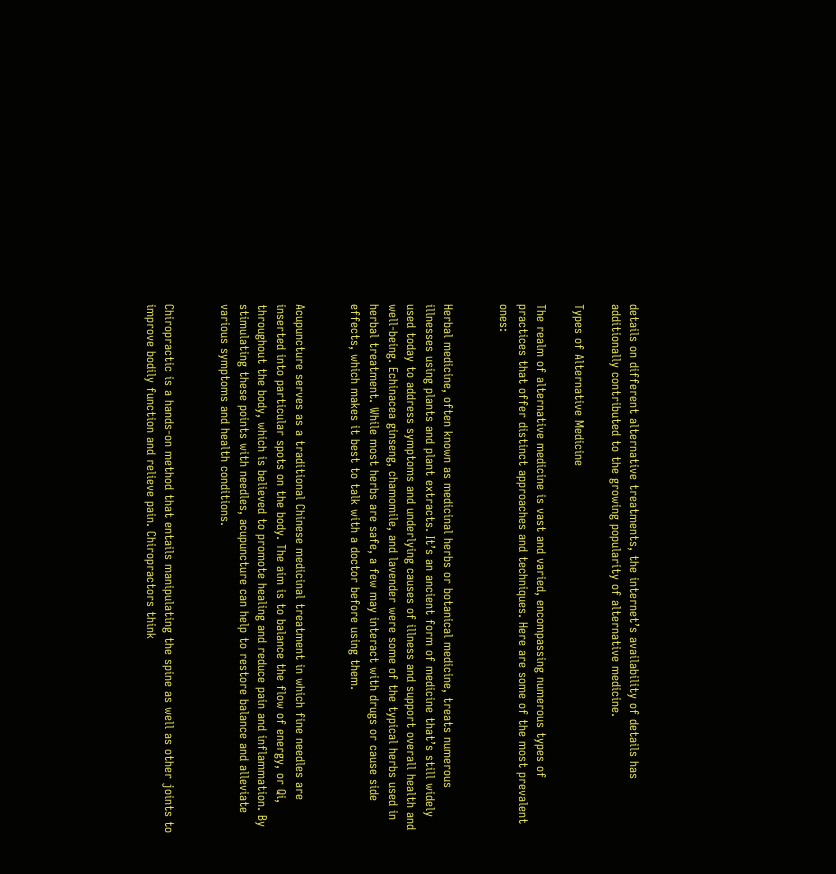details on different alternative treatments, the internet’s availability of details has additionally contributed to the growing popularity of alternative medicine.

Types of Alternative Medicine

The realm of alternative medicine is vast and varied, encompassing numerous types of practices that offer distinct approaches and techniques. Here are some of the most prevalent ones:


Herbal medicine, often known as medicinal herbs or botanical medicine, treats numerous illnesses using plants and plant extracts. It’s an ancient form of medicine that’s still widely used today to address symptoms and underlying causes of illness and support overall health and well-being. Echinacea ginseng, chamomile, and lavender were some of the typical herbs used in herbal treatment. While most herbs are safe, a few may interact with drugs or cause side effects, which makes it best to talk with a doctor before using them.


Acupuncture serves as a traditional Chinese medicinal treatment in which fine needles are inserted into particular spots on the body. The aim is to balance the flow of energy, or Qi, throughout the body, which is believed to promote healing and reduce pain and inflammation. By stimulating these points with needles, acupuncture can help to restore balance and alleviate various symptoms and health conditions.


Chiropractic is a hands-on method that entails manipulating the spine as well as other joints to improve bodily function and relieve pain. Chiropractors think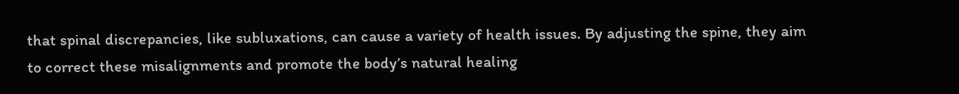that spinal discrepancies, like subluxations, can cause a variety of health issues. By adjusting the spine, they aim to correct these misalignments and promote the body’s natural healing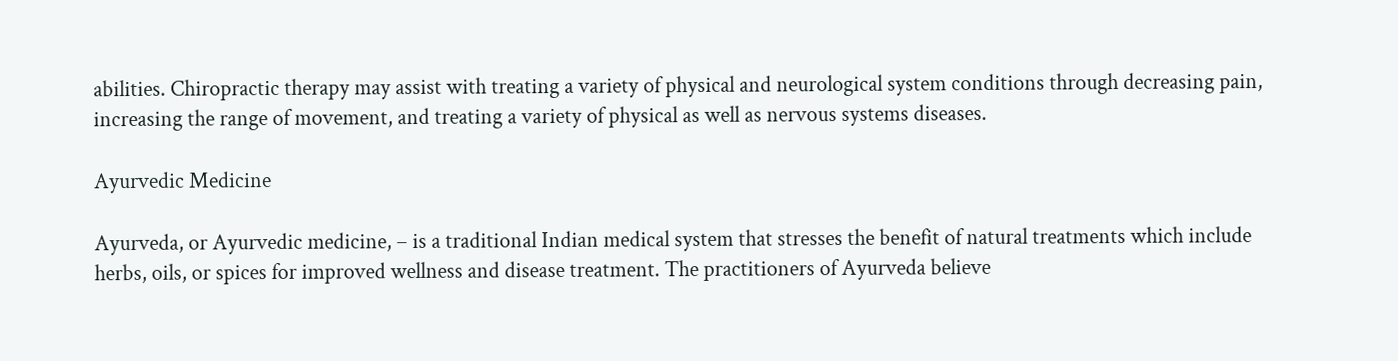abilities. Chiropractic therapy may assist with treating a variety of physical and neurological system conditions through decreasing pain, increasing the range of movement, and treating a variety of physical as well as nervous systems diseases.

Ayurvedic Medicine

Ayurveda, or Ayurvedic medicine, – is a traditional Indian medical system that stresses the benefit of natural treatments which include herbs, oils, or spices for improved wellness and disease treatment. The practitioners of Ayurveda believe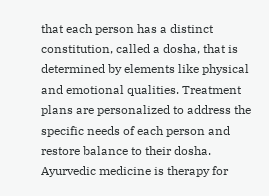that each person has a distinct constitution, called a dosha, that is determined by elements like physical and emotional qualities. Treatment plans are personalized to address the specific needs of each person and restore balance to their dosha. Ayurvedic medicine is therapy for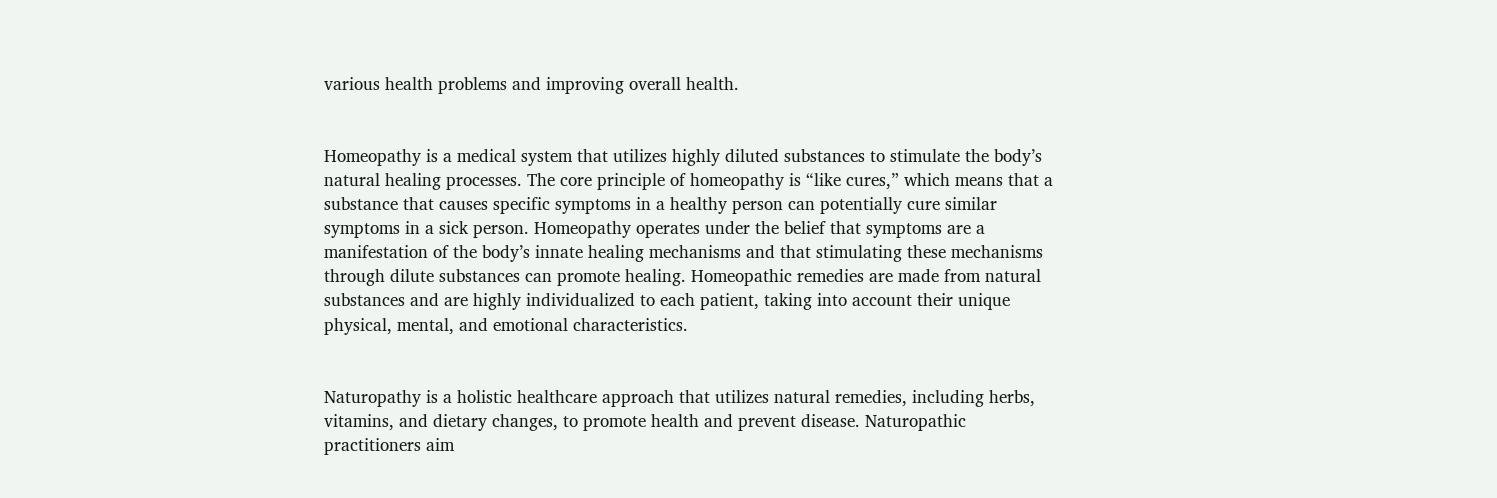various health problems and improving overall health.


Homeopathy is a medical system that utilizes highly diluted substances to stimulate the body’s natural healing processes. The core principle of homeopathy is “like cures,” which means that a substance that causes specific symptoms in a healthy person can potentially cure similar symptoms in a sick person. Homeopathy operates under the belief that symptoms are a manifestation of the body’s innate healing mechanisms and that stimulating these mechanisms through dilute substances can promote healing. Homeopathic remedies are made from natural substances and are highly individualized to each patient, taking into account their unique physical, mental, and emotional characteristics.


Naturopathy is a holistic healthcare approach that utilizes natural remedies, including herbs, vitamins, and dietary changes, to promote health and prevent disease. Naturopathic practitioners aim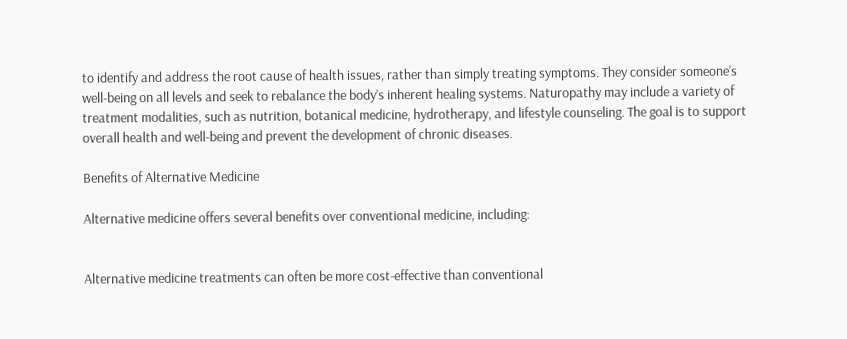to identify and address the root cause of health issues, rather than simply treating symptoms. They consider someone’s well-being on all levels and seek to rebalance the body’s inherent healing systems. Naturopathy may include a variety of treatment modalities, such as nutrition, botanical medicine, hydrotherapy, and lifestyle counseling. The goal is to support overall health and well-being and prevent the development of chronic diseases.

Benefits of Alternative Medicine

Alternative medicine offers several benefits over conventional medicine, including:


Alternative medicine treatments can often be more cost-effective than conventional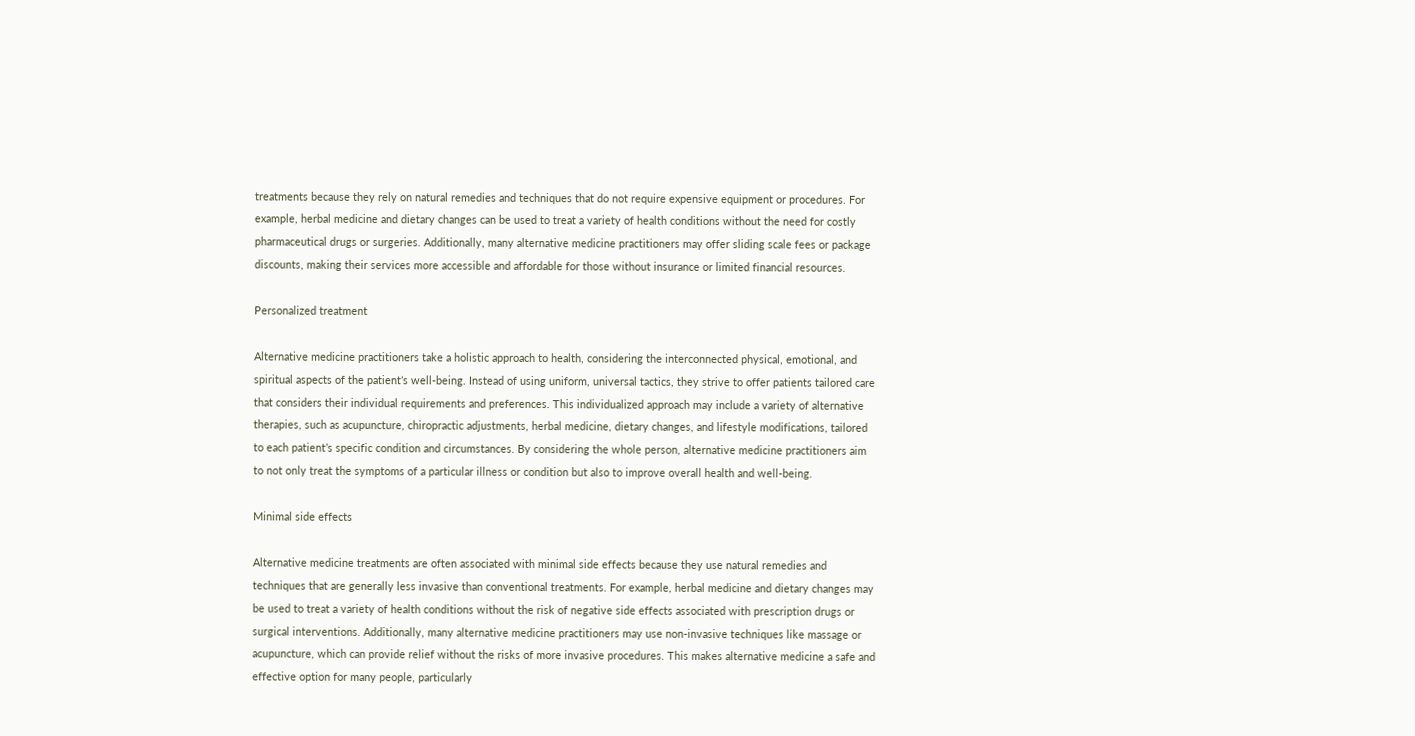treatments because they rely on natural remedies and techniques that do not require expensive equipment or procedures. For example, herbal medicine and dietary changes can be used to treat a variety of health conditions without the need for costly pharmaceutical drugs or surgeries. Additionally, many alternative medicine practitioners may offer sliding scale fees or package discounts, making their services more accessible and affordable for those without insurance or limited financial resources.

Personalized treatment

Alternative medicine practitioners take a holistic approach to health, considering the interconnected physical, emotional, and spiritual aspects of the patient’s well-being. Instead of using uniform, universal tactics, they strive to offer patients tailored care that considers their individual requirements and preferences. This individualized approach may include a variety of alternative therapies, such as acupuncture, chiropractic adjustments, herbal medicine, dietary changes, and lifestyle modifications, tailored to each patient’s specific condition and circumstances. By considering the whole person, alternative medicine practitioners aim to not only treat the symptoms of a particular illness or condition but also to improve overall health and well-being.

Minimal side effects

Alternative medicine treatments are often associated with minimal side effects because they use natural remedies and techniques that are generally less invasive than conventional treatments. For example, herbal medicine and dietary changes may be used to treat a variety of health conditions without the risk of negative side effects associated with prescription drugs or surgical interventions. Additionally, many alternative medicine practitioners may use non-invasive techniques like massage or acupuncture, which can provide relief without the risks of more invasive procedures. This makes alternative medicine a safe and effective option for many people, particularly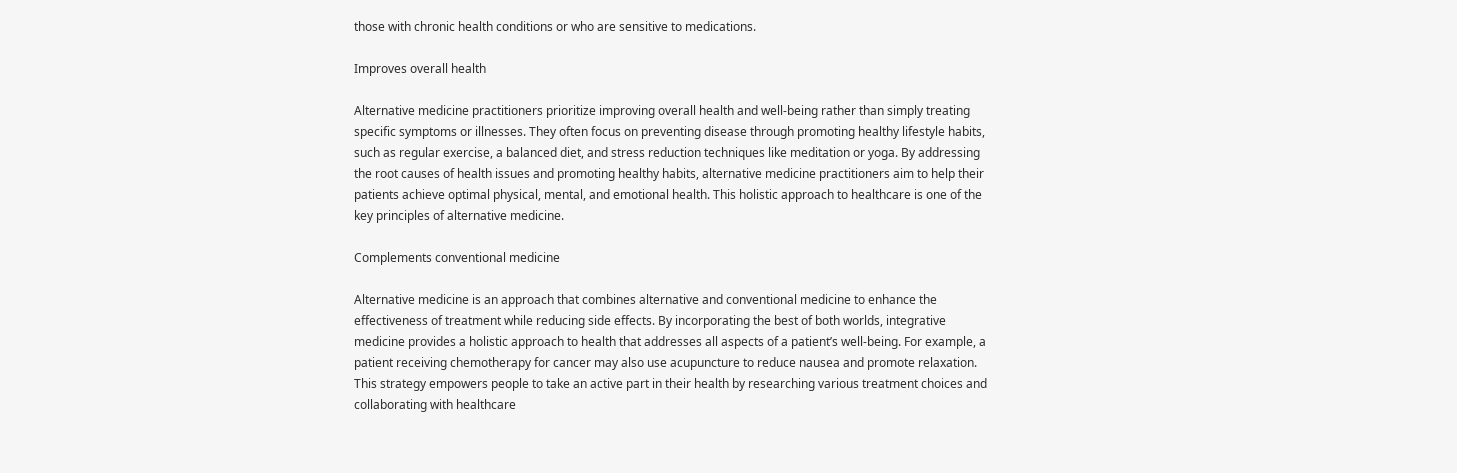those with chronic health conditions or who are sensitive to medications.

Improves overall health

Alternative medicine practitioners prioritize improving overall health and well-being rather than simply treating specific symptoms or illnesses. They often focus on preventing disease through promoting healthy lifestyle habits, such as regular exercise, a balanced diet, and stress reduction techniques like meditation or yoga. By addressing the root causes of health issues and promoting healthy habits, alternative medicine practitioners aim to help their patients achieve optimal physical, mental, and emotional health. This holistic approach to healthcare is one of the key principles of alternative medicine.

Complements conventional medicine

Alternative medicine is an approach that combines alternative and conventional medicine to enhance the effectiveness of treatment while reducing side effects. By incorporating the best of both worlds, integrative medicine provides a holistic approach to health that addresses all aspects of a patient’s well-being. For example, a patient receiving chemotherapy for cancer may also use acupuncture to reduce nausea and promote relaxation. This strategy empowers people to take an active part in their health by researching various treatment choices and collaborating with healthcare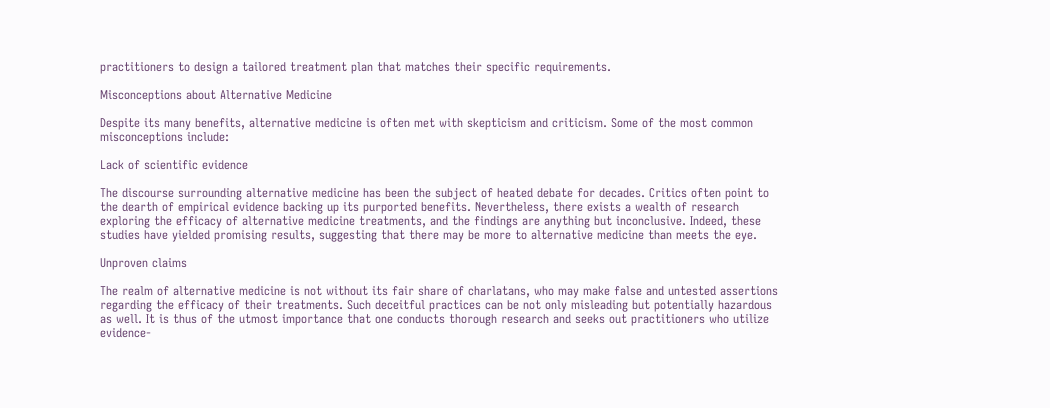practitioners to design a tailored treatment plan that matches their specific requirements.

Misconceptions about Alternative Medicine

Despite its many benefits, alternative medicine is often met with skepticism and criticism. Some of the most common misconceptions include:

Lack of scientific evidence

The discourse surrounding alternative medicine has been the subject of heated debate for decades. Critics often point to the dearth of empirical evidence backing up its purported benefits. Nevertheless, there exists a wealth of research exploring the efficacy of alternative medicine treatments, and the findings are anything but inconclusive. Indeed, these studies have yielded promising results, suggesting that there may be more to alternative medicine than meets the eye.

Unproven claims

The realm of alternative medicine is not without its fair share of charlatans, who may make false and untested assertions regarding the efficacy of their treatments. Such deceitful practices can be not only misleading but potentially hazardous as well. It is thus of the utmost importance that one conducts thorough research and seeks out practitioners who utilize evidence-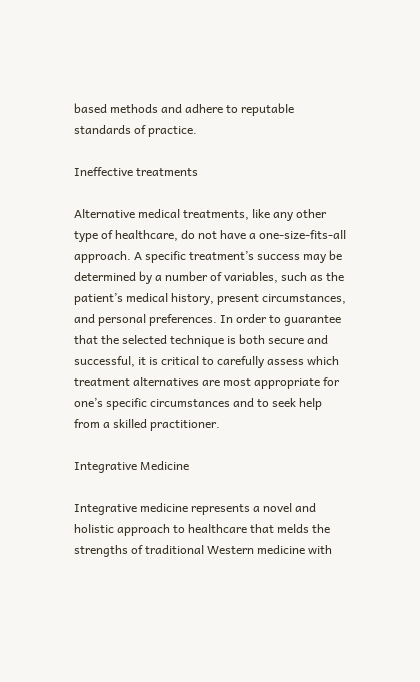based methods and adhere to reputable standards of practice.

Ineffective treatments

Alternative medical treatments, like any other type of healthcare, do not have a one-size-fits-all approach. A specific treatment’s success may be determined by a number of variables, such as the patient’s medical history, present circumstances, and personal preferences. In order to guarantee that the selected technique is both secure and successful, it is critical to carefully assess which treatment alternatives are most appropriate for one’s specific circumstances and to seek help from a skilled practitioner.

Integrative Medicine

Integrative medicine represents a novel and holistic approach to healthcare that melds the strengths of traditional Western medicine with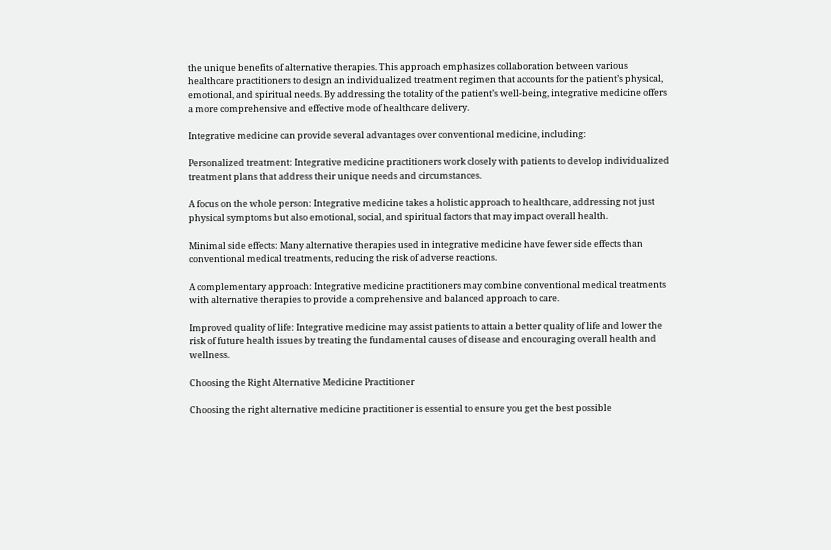the unique benefits of alternative therapies. This approach emphasizes collaboration between various healthcare practitioners to design an individualized treatment regimen that accounts for the patient’s physical, emotional, and spiritual needs. By addressing the totality of the patient’s well-being, integrative medicine offers a more comprehensive and effective mode of healthcare delivery.

Integrative medicine can provide several advantages over conventional medicine, including:

Personalized treatment: Integrative medicine practitioners work closely with patients to develop individualized treatment plans that address their unique needs and circumstances.

A focus on the whole person: Integrative medicine takes a holistic approach to healthcare, addressing not just physical symptoms but also emotional, social, and spiritual factors that may impact overall health.

Minimal side effects: Many alternative therapies used in integrative medicine have fewer side effects than conventional medical treatments, reducing the risk of adverse reactions.

A complementary approach: Integrative medicine practitioners may combine conventional medical treatments with alternative therapies to provide a comprehensive and balanced approach to care.

Improved quality of life: Integrative medicine may assist patients to attain a better quality of life and lower the risk of future health issues by treating the fundamental causes of disease and encouraging overall health and wellness.

Choosing the Right Alternative Medicine Practitioner

Choosing the right alternative medicine practitioner is essential to ensure you get the best possible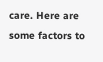care. Here are some factors to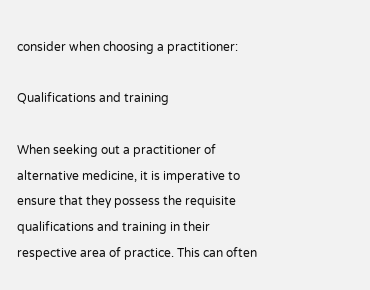consider when choosing a practitioner:

Qualifications and training

When seeking out a practitioner of alternative medicine, it is imperative to ensure that they possess the requisite qualifications and training in their respective area of practice. This can often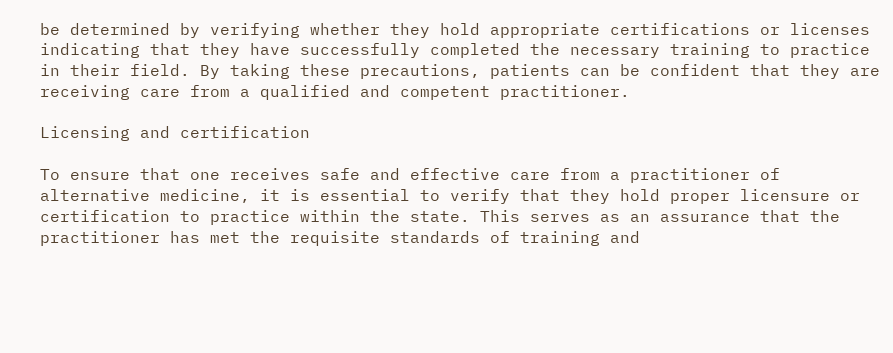be determined by verifying whether they hold appropriate certifications or licenses indicating that they have successfully completed the necessary training to practice in their field. By taking these precautions, patients can be confident that they are receiving care from a qualified and competent practitioner.

Licensing and certification

To ensure that one receives safe and effective care from a practitioner of alternative medicine, it is essential to verify that they hold proper licensure or certification to practice within the state. This serves as an assurance that the practitioner has met the requisite standards of training and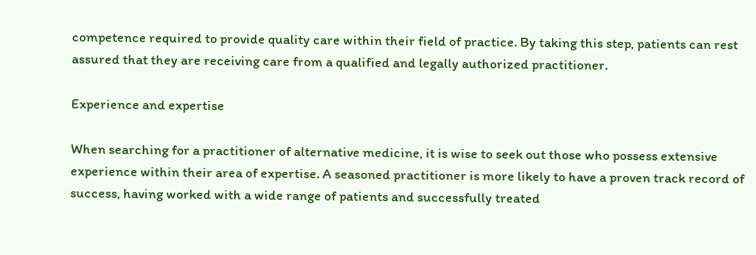competence required to provide quality care within their field of practice. By taking this step, patients can rest assured that they are receiving care from a qualified and legally authorized practitioner.

Experience and expertise

When searching for a practitioner of alternative medicine, it is wise to seek out those who possess extensive experience within their area of expertise. A seasoned practitioner is more likely to have a proven track record of success, having worked with a wide range of patients and successfully treated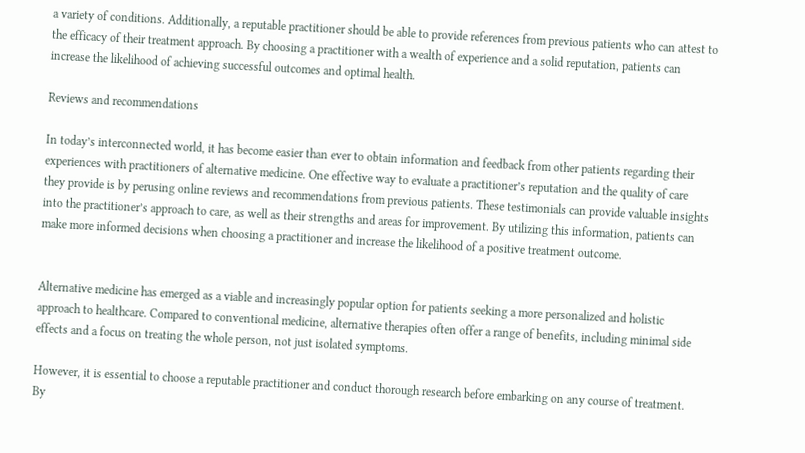a variety of conditions. Additionally, a reputable practitioner should be able to provide references from previous patients who can attest to the efficacy of their treatment approach. By choosing a practitioner with a wealth of experience and a solid reputation, patients can increase the likelihood of achieving successful outcomes and optimal health.

Reviews and recommendations

In today’s interconnected world, it has become easier than ever to obtain information and feedback from other patients regarding their experiences with practitioners of alternative medicine. One effective way to evaluate a practitioner’s reputation and the quality of care they provide is by perusing online reviews and recommendations from previous patients. These testimonials can provide valuable insights into the practitioner’s approach to care, as well as their strengths and areas for improvement. By utilizing this information, patients can make more informed decisions when choosing a practitioner and increase the likelihood of a positive treatment outcome.


Alternative medicine has emerged as a viable and increasingly popular option for patients seeking a more personalized and holistic approach to healthcare. Compared to conventional medicine, alternative therapies often offer a range of benefits, including minimal side effects and a focus on treating the whole person, not just isolated symptoms.

However, it is essential to choose a reputable practitioner and conduct thorough research before embarking on any course of treatment. By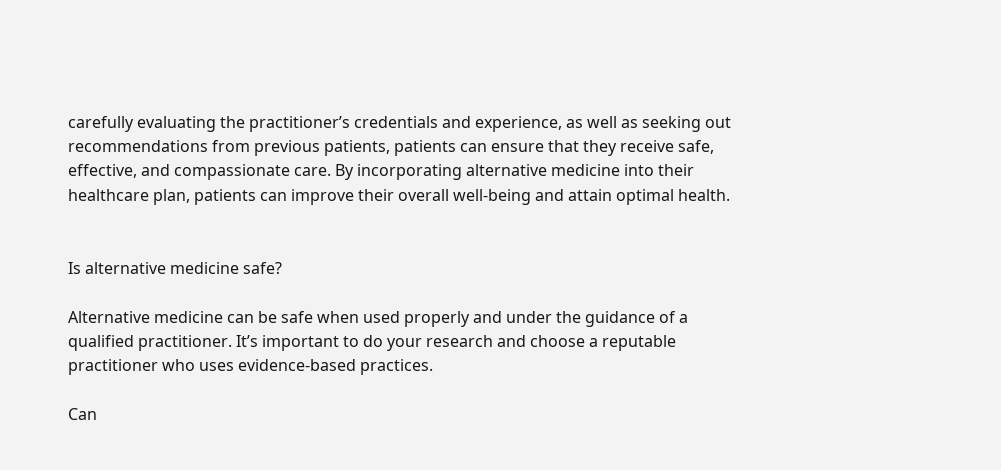carefully evaluating the practitioner’s credentials and experience, as well as seeking out recommendations from previous patients, patients can ensure that they receive safe, effective, and compassionate care. By incorporating alternative medicine into their healthcare plan, patients can improve their overall well-being and attain optimal health.


Is alternative medicine safe?

Alternative medicine can be safe when used properly and under the guidance of a qualified practitioner. It’s important to do your research and choose a reputable practitioner who uses evidence-based practices.

Can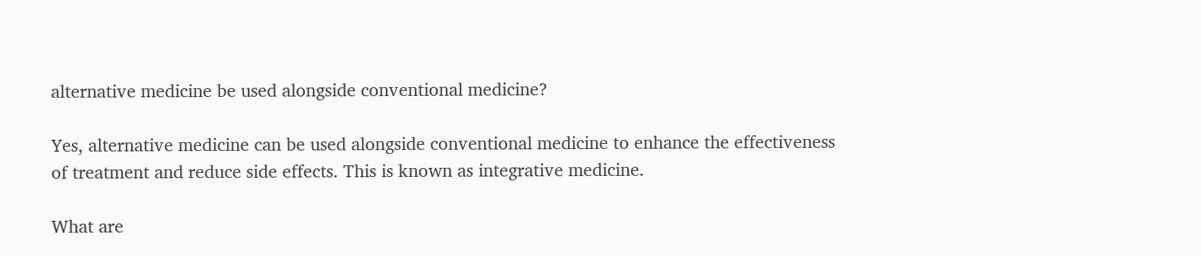alternative medicine be used alongside conventional medicine?

Yes, alternative medicine can be used alongside conventional medicine to enhance the effectiveness of treatment and reduce side effects. This is known as integrative medicine.

What are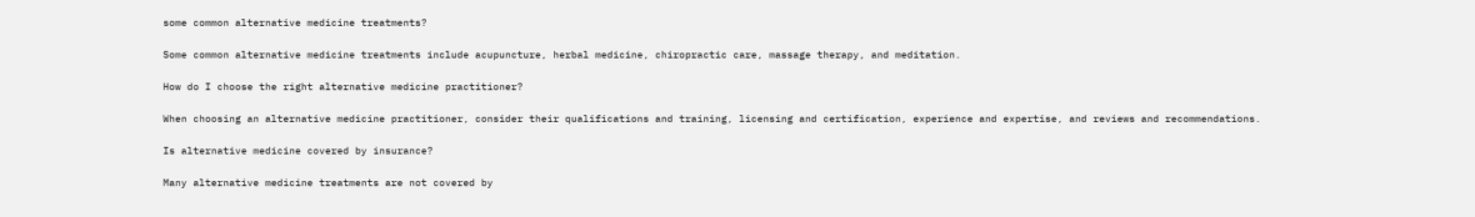some common alternative medicine treatments?

Some common alternative medicine treatments include acupuncture, herbal medicine, chiropractic care, massage therapy, and meditation.

How do I choose the right alternative medicine practitioner?

When choosing an alternative medicine practitioner, consider their qualifications and training, licensing and certification, experience and expertise, and reviews and recommendations.

Is alternative medicine covered by insurance?

Many alternative medicine treatments are not covered by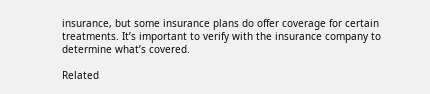insurance, but some insurance plans do offer coverage for certain treatments. It’s important to verify with the insurance company to determine what’s covered.

Related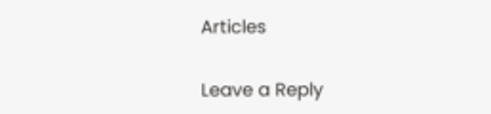Articles

Leave a Reply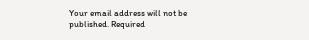Your email address will not be published. Required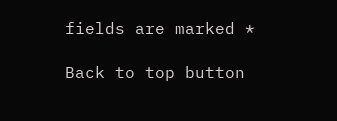fields are marked *

Back to top button